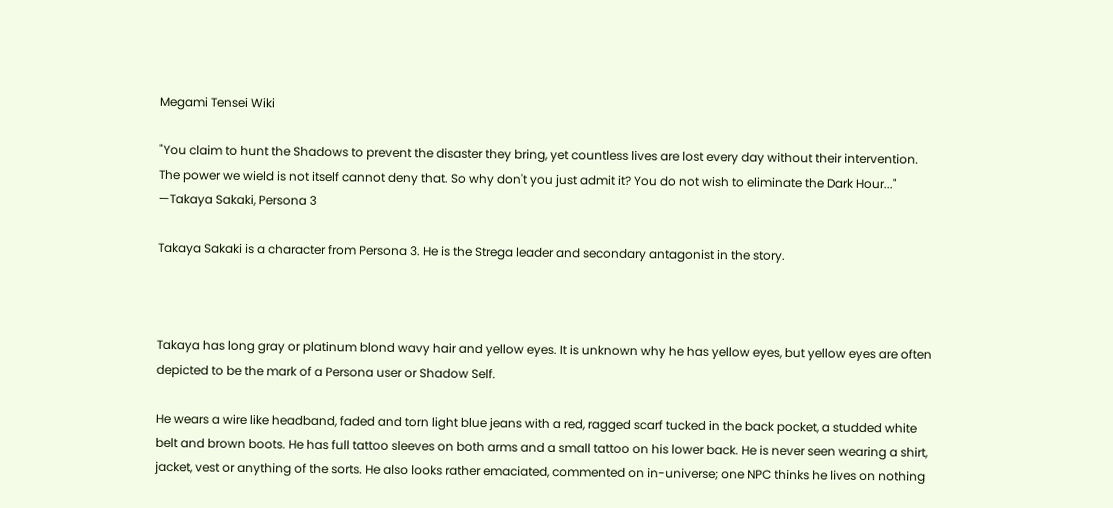Megami Tensei Wiki

"You claim to hunt the Shadows to prevent the disaster they bring, yet countless lives are lost every day without their intervention. The power we wield is not itself cannot deny that. So why don't you just admit it? You do not wish to eliminate the Dark Hour..."
—Takaya Sakaki, Persona 3

Takaya Sakaki is a character from Persona 3. He is the Strega leader and secondary antagonist in the story.



Takaya has long gray or platinum blond wavy hair and yellow eyes. It is unknown why he has yellow eyes, but yellow eyes are often depicted to be the mark of a Persona user or Shadow Self.

He wears a wire like headband, faded and torn light blue jeans with a red, ragged scarf tucked in the back pocket, a studded white belt and brown boots. He has full tattoo sleeves on both arms and a small tattoo on his lower back. He is never seen wearing a shirt, jacket, vest or anything of the sorts. He also looks rather emaciated, commented on in-universe; one NPC thinks he lives on nothing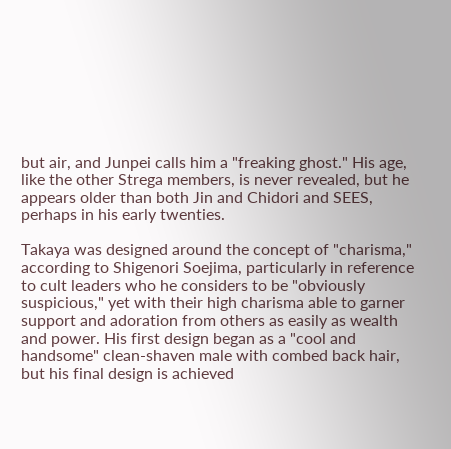but air, and Junpei calls him a "freaking ghost." His age, like the other Strega members, is never revealed, but he appears older than both Jin and Chidori and SEES, perhaps in his early twenties.

Takaya was designed around the concept of "charisma," according to Shigenori Soejima, particularly in reference to cult leaders who he considers to be "obviously suspicious," yet with their high charisma able to garner support and adoration from others as easily as wealth and power. His first design began as a "cool and handsome" clean-shaven male with combed back hair, but his final design is achieved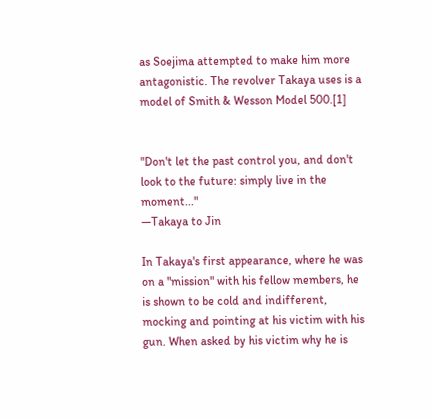as Soejima attempted to make him more antagonistic. The revolver Takaya uses is a model of Smith & Wesson Model 500.[1]


"Don't let the past control you, and don't look to the future: simply live in the moment..."
—Takaya to Jin

In Takaya's first appearance, where he was on a "mission" with his fellow members, he is shown to be cold and indifferent, mocking and pointing at his victim with his gun. When asked by his victim why he is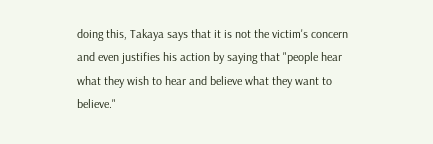doing this, Takaya says that it is not the victim's concern and even justifies his action by saying that "people hear what they wish to hear and believe what they want to believe."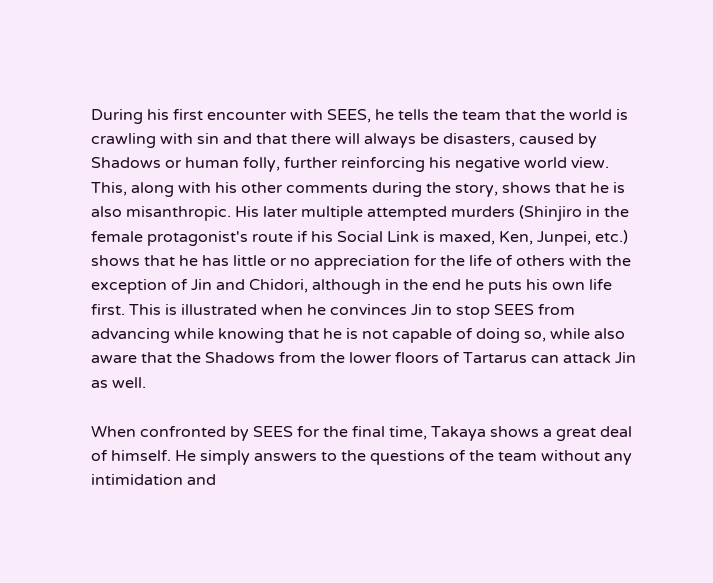During his first encounter with SEES, he tells the team that the world is crawling with sin and that there will always be disasters, caused by Shadows or human folly, further reinforcing his negative world view. This, along with his other comments during the story, shows that he is also misanthropic. His later multiple attempted murders (Shinjiro in the female protagonist's route if his Social Link is maxed, Ken, Junpei, etc.) shows that he has little or no appreciation for the life of others with the exception of Jin and Chidori, although in the end he puts his own life first. This is illustrated when he convinces Jin to stop SEES from advancing while knowing that he is not capable of doing so, while also aware that the Shadows from the lower floors of Tartarus can attack Jin as well.

When confronted by SEES for the final time, Takaya shows a great deal of himself. He simply answers to the questions of the team without any intimidation and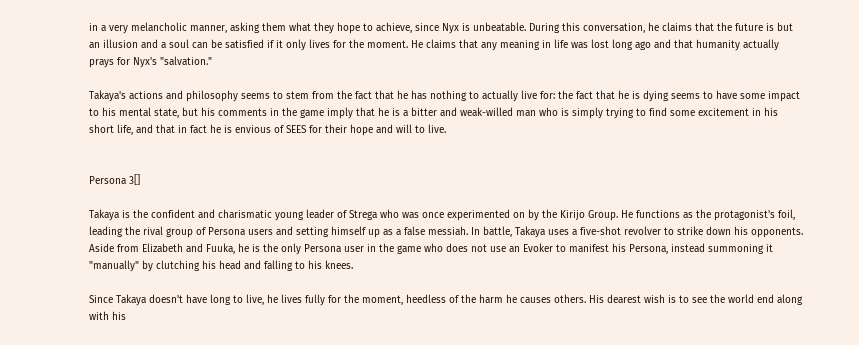in a very melancholic manner, asking them what they hope to achieve, since Nyx is unbeatable. During this conversation, he claims that the future is but an illusion and a soul can be satisfied if it only lives for the moment. He claims that any meaning in life was lost long ago and that humanity actually prays for Nyx's "salvation."

Takaya's actions and philosophy seems to stem from the fact that he has nothing to actually live for: the fact that he is dying seems to have some impact to his mental state, but his comments in the game imply that he is a bitter and weak-willed man who is simply trying to find some excitement in his short life, and that in fact he is envious of SEES for their hope and will to live.


Persona 3[]

Takaya is the confident and charismatic young leader of Strega who was once experimented on by the Kirijo Group. He functions as the protagonist's foil, leading the rival group of Persona users and setting himself up as a false messiah. In battle, Takaya uses a five-shot revolver to strike down his opponents. Aside from Elizabeth and Fuuka, he is the only Persona user in the game who does not use an Evoker to manifest his Persona, instead summoning it "manually" by clutching his head and falling to his knees.

Since Takaya doesn't have long to live, he lives fully for the moment, heedless of the harm he causes others. His dearest wish is to see the world end along with his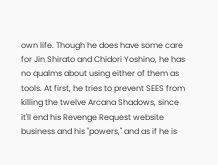own life. Though he does have some care for Jin Shirato and Chidori Yoshino, he has no qualms about using either of them as tools. At first, he tries to prevent SEES from killing the twelve Arcana Shadows, since it'll end his Revenge Request website business and his "powers," and as if he is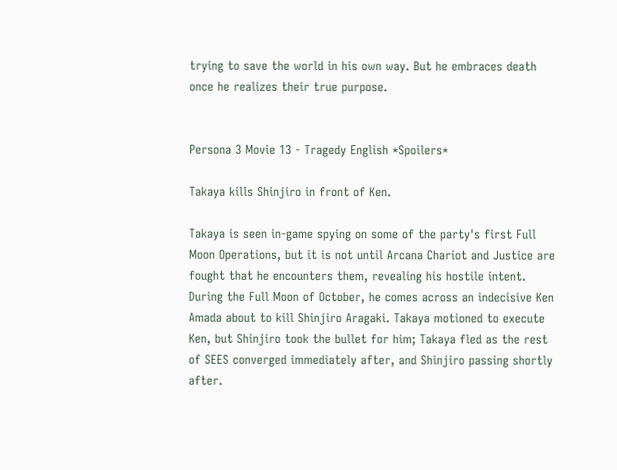trying to save the world in his own way. But he embraces death once he realizes their true purpose.


Persona 3 Movie 13 - Tragedy English *Spoilers*

Takaya kills Shinjiro in front of Ken.

Takaya is seen in-game spying on some of the party's first Full Moon Operations, but it is not until Arcana Chariot and Justice are fought that he encounters them, revealing his hostile intent. During the Full Moon of October, he comes across an indecisive Ken Amada about to kill Shinjiro Aragaki. Takaya motioned to execute Ken, but Shinjiro took the bullet for him; Takaya fled as the rest of SEES converged immediately after, and Shinjiro passing shortly after.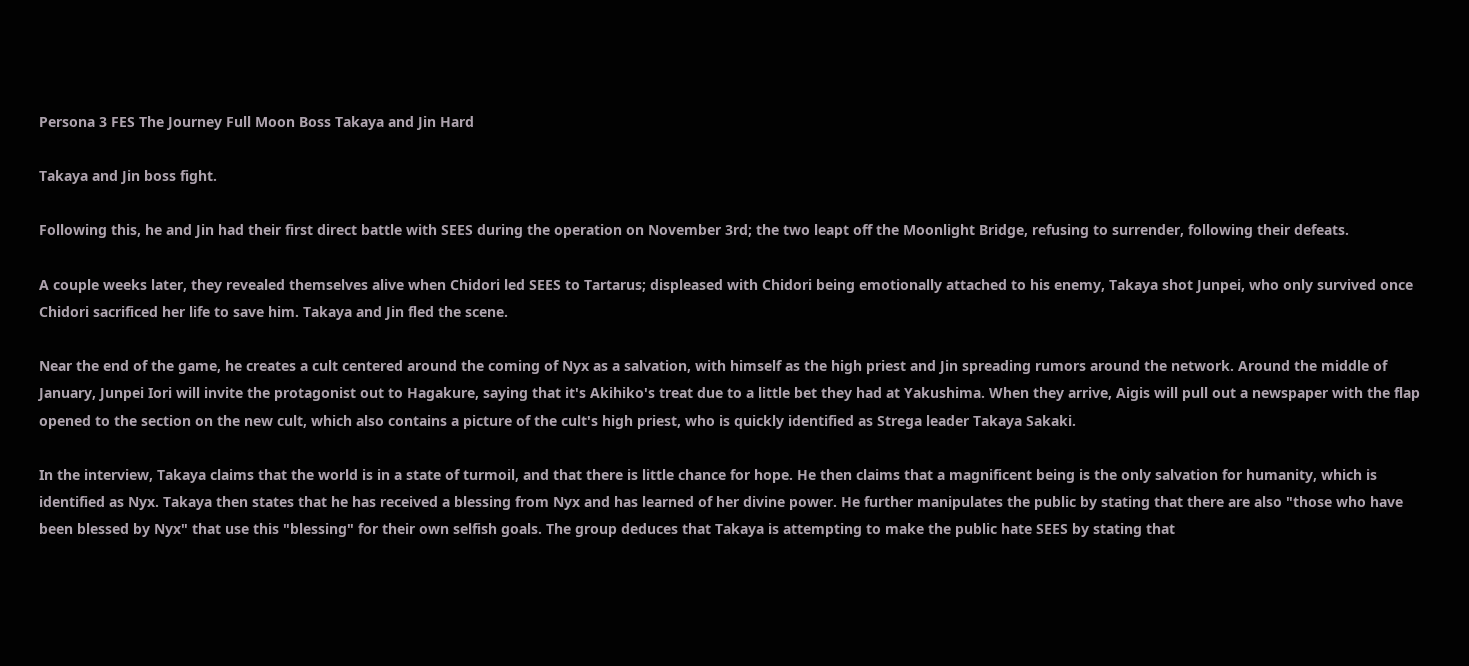Persona 3 FES The Journey Full Moon Boss Takaya and Jin Hard

Takaya and Jin boss fight.

Following this, he and Jin had their first direct battle with SEES during the operation on November 3rd; the two leapt off the Moonlight Bridge, refusing to surrender, following their defeats.

A couple weeks later, they revealed themselves alive when Chidori led SEES to Tartarus; displeased with Chidori being emotionally attached to his enemy, Takaya shot Junpei, who only survived once Chidori sacrificed her life to save him. Takaya and Jin fled the scene.

Near the end of the game, he creates a cult centered around the coming of Nyx as a salvation, with himself as the high priest and Jin spreading rumors around the network. Around the middle of January, Junpei Iori will invite the protagonist out to Hagakure, saying that it's Akihiko's treat due to a little bet they had at Yakushima. When they arrive, Aigis will pull out a newspaper with the flap opened to the section on the new cult, which also contains a picture of the cult's high priest, who is quickly identified as Strega leader Takaya Sakaki.

In the interview, Takaya claims that the world is in a state of turmoil, and that there is little chance for hope. He then claims that a magnificent being is the only salvation for humanity, which is identified as Nyx. Takaya then states that he has received a blessing from Nyx and has learned of her divine power. He further manipulates the public by stating that there are also "those who have been blessed by Nyx" that use this "blessing" for their own selfish goals. The group deduces that Takaya is attempting to make the public hate SEES by stating that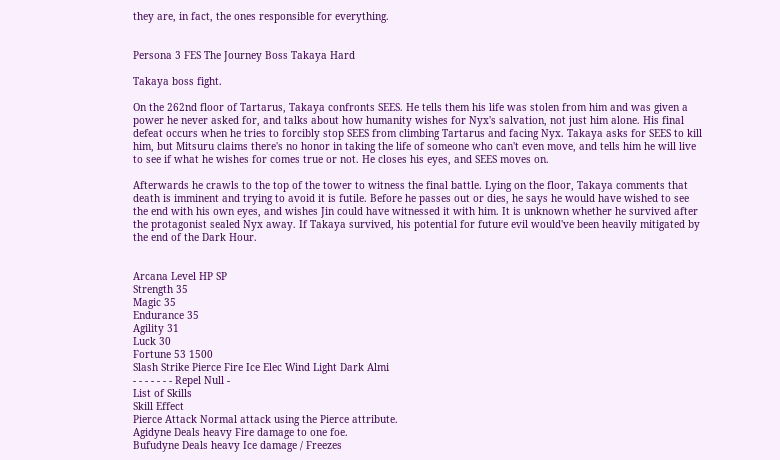they are, in fact, the ones responsible for everything.


Persona 3 FES The Journey Boss Takaya Hard

Takaya boss fight.

On the 262nd floor of Tartarus, Takaya confronts SEES. He tells them his life was stolen from him and was given a power he never asked for, and talks about how humanity wishes for Nyx's salvation, not just him alone. His final defeat occurs when he tries to forcibly stop SEES from climbing Tartarus and facing Nyx. Takaya asks for SEES to kill him, but Mitsuru claims there's no honor in taking the life of someone who can't even move, and tells him he will live to see if what he wishes for comes true or not. He closes his eyes, and SEES moves on.

Afterwards he crawls to the top of the tower to witness the final battle. Lying on the floor, Takaya comments that death is imminent and trying to avoid it is futile. Before he passes out or dies, he says he would have wished to see the end with his own eyes, and wishes Jin could have witnessed it with him. It is unknown whether he survived after the protagonist sealed Nyx away. If Takaya survived, his potential for future evil would've been heavily mitigated by the end of the Dark Hour.


Arcana Level HP SP
Strength 35
Magic 35
Endurance 35
Agility 31
Luck 30
Fortune 53 1500
Slash Strike Pierce Fire Ice Elec Wind Light Dark Almi
- - - - - - - Repel Null -
List of Skills
Skill Effect
Pierce Attack Normal attack using the Pierce attribute.
Agidyne Deals heavy Fire damage to one foe.
Bufudyne Deals heavy Ice damage / Freezes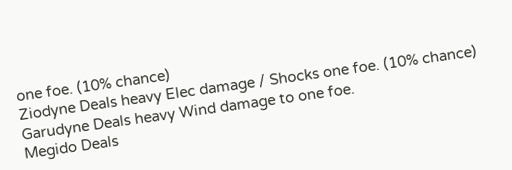one foe. (10% chance)
Ziodyne Deals heavy Elec damage / Shocks one foe. (10% chance)
Garudyne Deals heavy Wind damage to one foe.
Megido Deals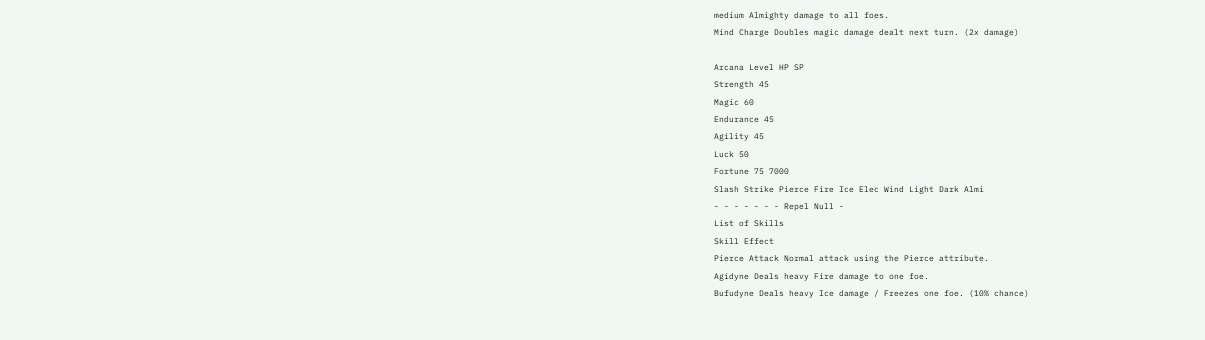medium Almighty damage to all foes.
Mind Charge Doubles magic damage dealt next turn. (2x damage)

Arcana Level HP SP
Strength 45
Magic 60
Endurance 45
Agility 45
Luck 50
Fortune 75 7000
Slash Strike Pierce Fire Ice Elec Wind Light Dark Almi
- - - - - - - Repel Null -
List of Skills
Skill Effect
Pierce Attack Normal attack using the Pierce attribute.
Agidyne Deals heavy Fire damage to one foe.
Bufudyne Deals heavy Ice damage / Freezes one foe. (10% chance)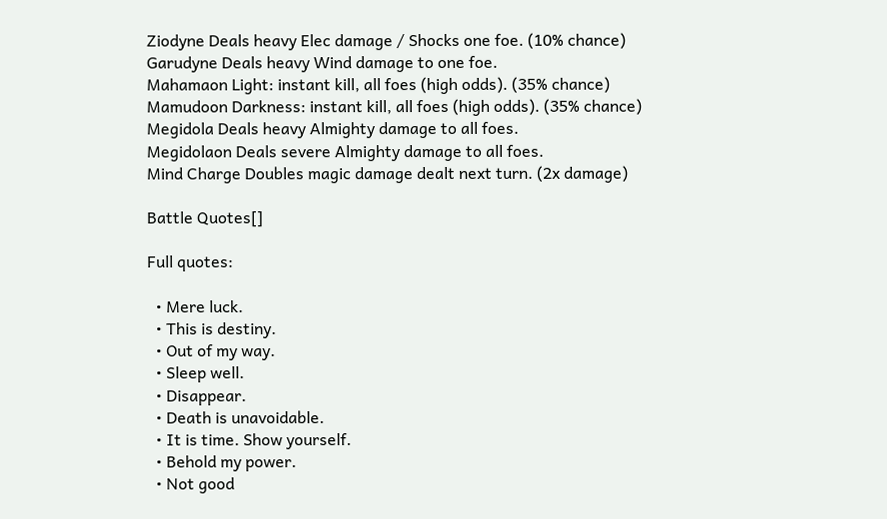Ziodyne Deals heavy Elec damage / Shocks one foe. (10% chance)
Garudyne Deals heavy Wind damage to one foe.
Mahamaon Light: instant kill, all foes (high odds). (35% chance)
Mamudoon Darkness: instant kill, all foes (high odds). (35% chance)
Megidola Deals heavy Almighty damage to all foes.
Megidolaon Deals severe Almighty damage to all foes.
Mind Charge Doubles magic damage dealt next turn. (2x damage)

Battle Quotes[]

Full quotes:

  • Mere luck.
  • This is destiny.
  • Out of my way.
  • Sleep well.
  • Disappear.
  • Death is unavoidable.
  • It is time. Show yourself.
  • Behold my power.
  • Not good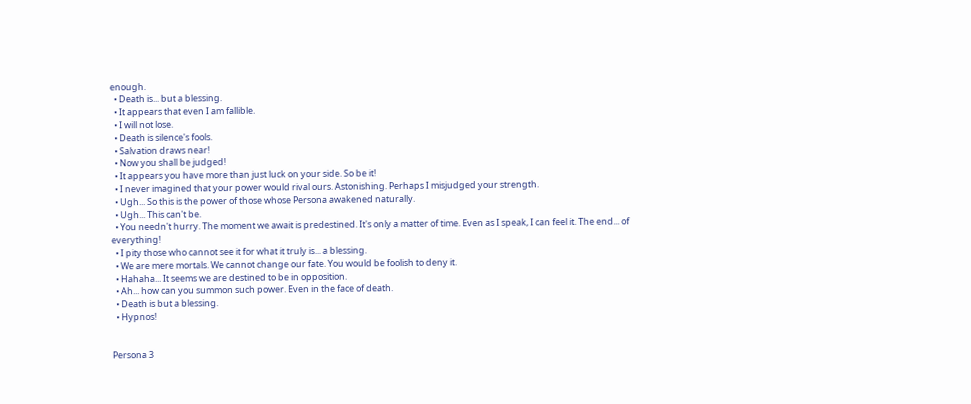enough.
  • Death is... but a blessing.
  • It appears that even I am fallible.
  • I will not lose.
  • Death is silence's fools.
  • Salvation draws near!
  • Now you shall be judged!
  • It appears you have more than just luck on your side. So be it!
  • I never imagined that your power would rival ours. Astonishing. Perhaps I misjudged your strength.
  • Ugh... So this is the power of those whose Persona awakened naturally.
  • Ugh... This can't be.
  • You needn't hurry. The moment we await is predestined. It's only a matter of time. Even as I speak, I can feel it. The end... of everything!
  • I pity those who cannot see it for what it truly is... a blessing.
  • We are mere mortals. We cannot change our fate. You would be foolish to deny it.
  • Hahaha... It seems we are destined to be in opposition.
  • Ah... how can you summon such power. Even in the face of death.
  • Death is but a blessing.
  • Hypnos!


Persona 3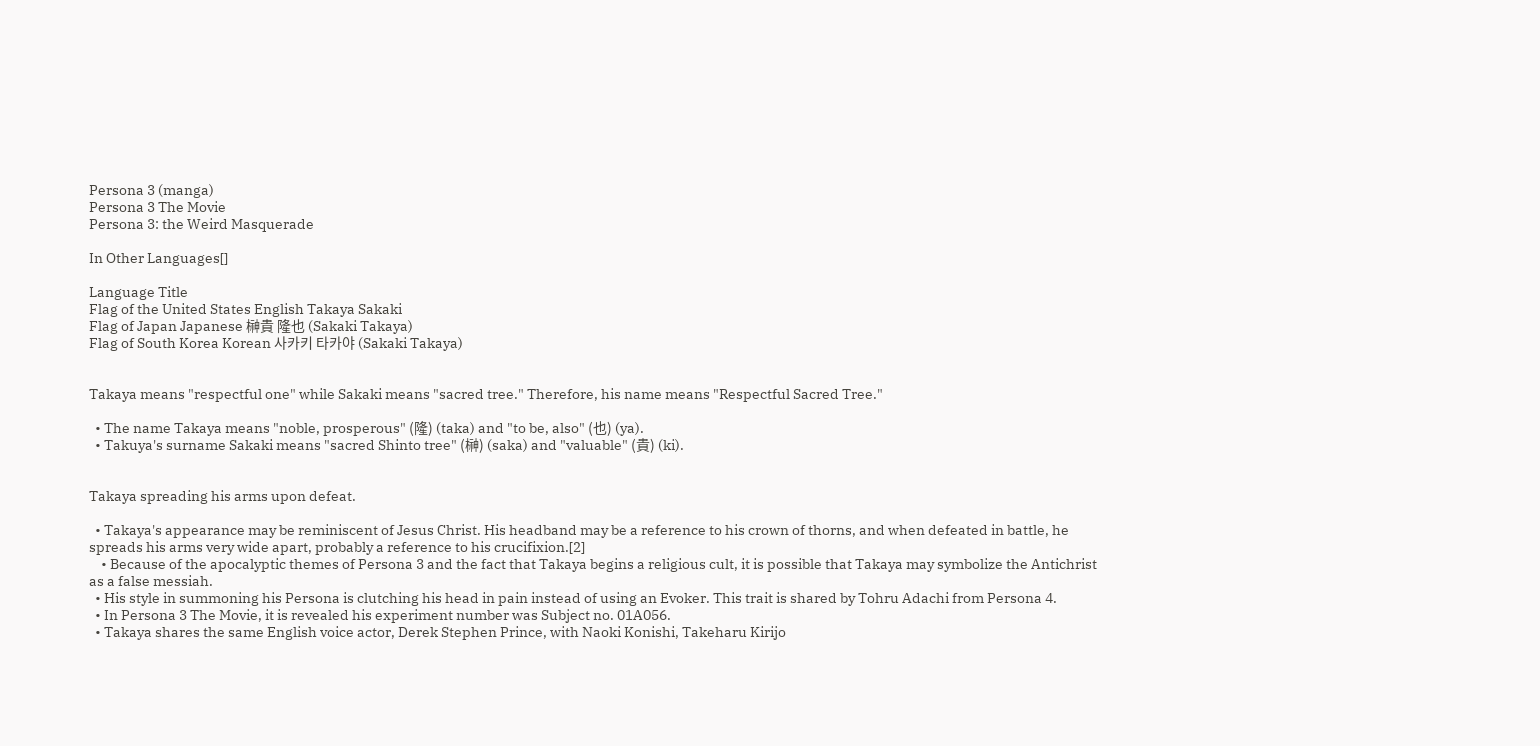Persona 3 (manga)
Persona 3 The Movie
Persona 3: the Weird Masquerade

In Other Languages[]

Language Title
Flag of the United States English Takaya Sakaki
Flag of Japan Japanese 榊貴 隆也 (Sakaki Takaya)
Flag of South Korea Korean 사카키 타카야 (Sakaki Takaya)


Takaya means "respectful one" while Sakaki means "sacred tree." Therefore, his name means "Respectful Sacred Tree."

  • The name Takaya means "noble, prosperous" (隆) (taka) and "to be, also" (也) (ya).
  • Takuya's surname Sakaki means "sacred Shinto tree" (榊) (saka) and "valuable" (貴) (ki).


Takaya spreading his arms upon defeat.

  • Takaya's appearance may be reminiscent of Jesus Christ. His headband may be a reference to his crown of thorns, and when defeated in battle, he spreads his arms very wide apart, probably a reference to his crucifixion.[2]
    • Because of the apocalyptic themes of Persona 3 and the fact that Takaya begins a religious cult, it is possible that Takaya may symbolize the Antichrist as a false messiah.
  • His style in summoning his Persona is clutching his head in pain instead of using an Evoker. This trait is shared by Tohru Adachi from Persona 4.
  • In Persona 3 The Movie, it is revealed his experiment number was Subject no. 01A056.
  • Takaya shares the same English voice actor, Derek Stephen Prince, with Naoki Konishi, Takeharu Kirijo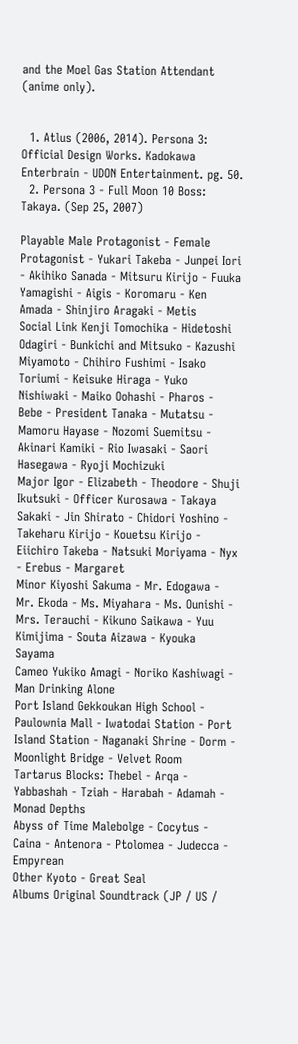and the Moel Gas Station Attendant (anime only).


  1. Atlus (2006, 2014). Persona 3: Official Design Works. Kadokawa Enterbrain - UDON Entertainment. pg. 50.
  2. Persona 3 - Full Moon 10 Boss: Takaya. (Sep 25, 2007)

Playable Male Protagonist - Female Protagonist - Yukari Takeba - Junpei Iori - Akihiko Sanada - Mitsuru Kirijo - Fuuka Yamagishi - Aigis - Koromaru - Ken Amada - Shinjiro Aragaki - Metis
Social Link Kenji Tomochika - Hidetoshi Odagiri - Bunkichi and Mitsuko - Kazushi Miyamoto - Chihiro Fushimi - Isako Toriumi - Keisuke Hiraga - Yuko Nishiwaki - Maiko Oohashi - Pharos - Bebe - President Tanaka - Mutatsu - Mamoru Hayase - Nozomi Suemitsu - Akinari Kamiki - Rio Iwasaki - Saori Hasegawa - Ryoji Mochizuki
Major Igor - Elizabeth - Theodore - Shuji Ikutsuki - Officer Kurosawa - Takaya Sakaki - Jin Shirato - Chidori Yoshino - Takeharu Kirijo - Kouetsu Kirijo - Eiichiro Takeba - Natsuki Moriyama - Nyx - Erebus - Margaret
Minor Kiyoshi Sakuma - Mr. Edogawa - Mr. Ekoda - Ms. Miyahara - Ms. Ounishi - Mrs. Terauchi - Kikuno Saikawa - Yuu Kimijima - Souta Aizawa - Kyouka Sayama
Cameo Yukiko Amagi - Noriko Kashiwagi - Man Drinking Alone
Port Island Gekkoukan High School - Paulownia Mall - Iwatodai Station - Port Island Station - Naganaki Shrine - Dorm - Moonlight Bridge - Velvet Room
Tartarus Blocks: Thebel - Arqa - Yabbashah - Tziah - Harabah - Adamah - Monad Depths
Abyss of Time Malebolge - Cocytus - Caina - Antenora - Ptolomea - Judecca - Empyrean
Other Kyoto - Great Seal
Albums Original Soundtrack (JP / US /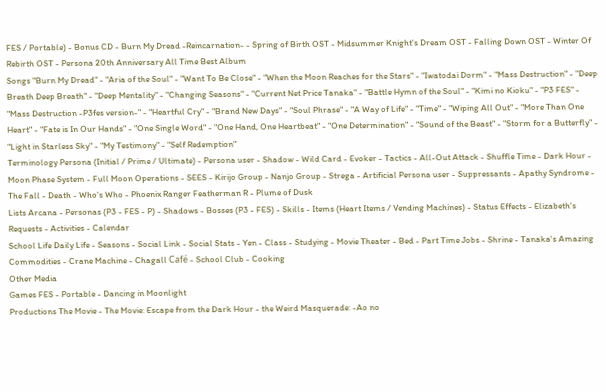FES / Portable) - Bonus CD - Burn My Dread -Reincarnation- - Spring of Birth OST - Midsummer Knight's Dream OST - Falling Down OST - Winter Of Rebirth OST - Persona 20th Anniversary All Time Best Album
Songs "Burn My Dread" - "Aria of the Soul" - "Want To Be Close" - "When the Moon Reaches for the Stars" - "Iwatodai Dorm" - "Mass Destruction" - "Deep Breath Deep Breath" - "Deep Mentality" - "Changing Seasons" - "Current Net Price Tanaka" - "Battle Hymn of the Soul" - "Kimi no Kioku" - "P3 FES" - "Mass Destruction -P3fes version-" - "Heartful Cry" - "Brand New Days" - "Soul Phrase" - "A Way of Life" - "Time" - "Wiping All Out" - "More Than One Heart" - "Fate is In Our Hands" - "One Single Word" - "One Hand, One Heartbeat" - "One Determination" - "Sound of the Beast" - "Storm for a Butterfly" - "Light in Starless Sky" - "My Testimony" - "Self Redemption"
Terminology Persona (Initial / Prime / Ultimate) - Persona user - Shadow - Wild Card - Evoker - Tactics - All-Out Attack - Shuffle Time - Dark Hour - Moon Phase System - Full Moon Operations - SEES - Kirijo Group - Nanjo Group - Strega - Artificial Persona user - Suppressants - Apathy Syndrome - The Fall - Death - Who's Who - Phoenix Ranger Featherman R - Plume of Dusk
Lists Arcana - Personas (P3 - FES - P) - Shadows - Bosses (P3 - FES) - Skills - Items (Heart Items / Vending Machines) - Status Effects - Elizabeth's Requests - Activities - Calendar
School Life Daily Life - Seasons - Social Link - Social Stats - Yen - Class - Studying - Movie Theater - Bed - Part Time Jobs - Shrine - Tanaka's Amazing Commodities - Crane Machine - Chagall Café - School Club - Cooking
Other Media
Games FES - Portable - Dancing in Moonlight
Productions The Movie - The Movie: Escape from the Dark Hour - the Weird Masquerade: -Ao no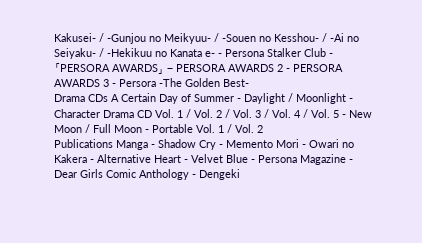Kakusei- / -Gunjou no Meikyuu- / -Souen no Kesshou- / -Ai no Seiyaku- / -Hekikuu no Kanata e- - Persona Stalker Club - 「PERSORA AWARDS」 - PERSORA AWARDS 2 - PERSORA AWARDS 3 - Persora -The Golden Best-
Drama CDs A Certain Day of Summer - Daylight / Moonlight - Character Drama CD Vol. 1 / Vol. 2 / Vol. 3 / Vol. 4 / Vol. 5 - New Moon / Full Moon - Portable Vol. 1 / Vol. 2
Publications Manga - Shadow Cry - Memento Mori - Owari no Kakera - Alternative Heart - Velvet Blue - Persona Magazine - Dear Girls Comic Anthology - Dengeki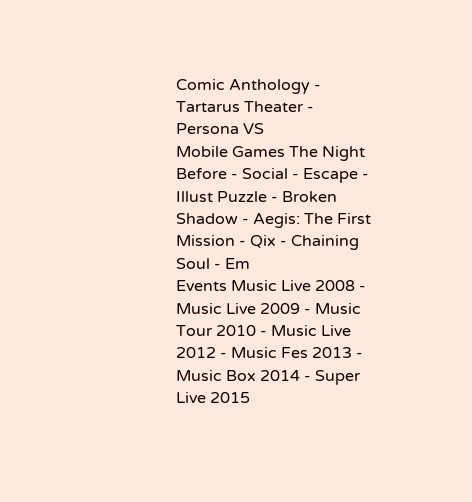Comic Anthology - Tartarus Theater - Persona VS
Mobile Games The Night Before - Social - Escape - Illust Puzzle - Broken Shadow - Aegis: The First Mission - Qix - Chaining Soul - Em
Events Music Live 2008 - Music Live 2009 - Music Tour 2010 - Music Live 2012 - Music Fes 2013 - Music Box 2014 - Super Live 2015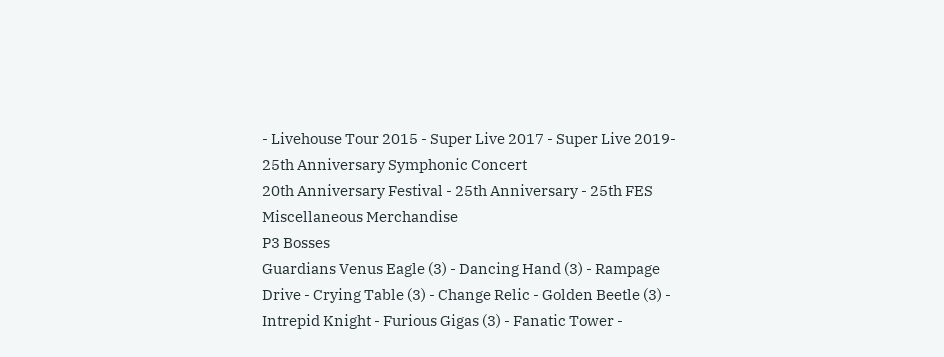- Livehouse Tour 2015 - Super Live 2017 - Super Live 2019- 25th Anniversary Symphonic Concert
20th Anniversary Festival - 25th Anniversary - 25th FES
Miscellaneous Merchandise
P3 Bosses
Guardians Venus Eagle (3) - Dancing Hand (3) - Rampage Drive - Crying Table (3) - Change Relic - Golden Beetle (3) - Intrepid Knight - Furious Gigas (3) - Fanatic Tower -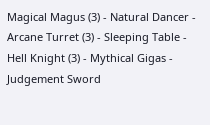Magical Magus (3) - Natural Dancer - Arcane Turret (3) - Sleeping Table - Hell Knight (3) - Mythical Gigas - Judgement Sword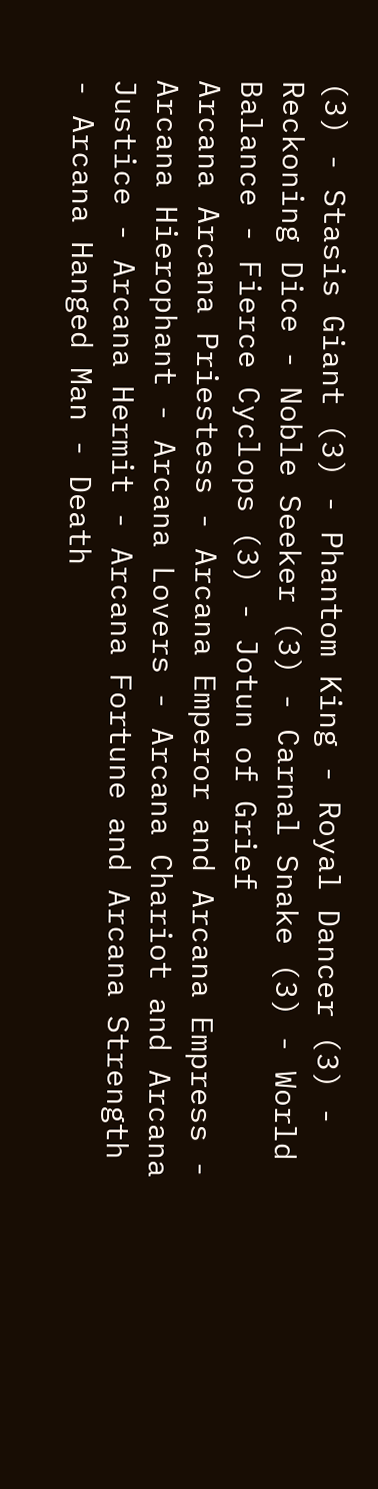(3) - Stasis Giant (3) - Phantom King - Royal Dancer (3) - Reckoning Dice - Noble Seeker (3) - Carnal Snake (3) - World Balance - Fierce Cyclops (3) - Jotun of Grief
Arcana Arcana Priestess - Arcana Emperor and Arcana Empress - Arcana Hierophant - Arcana Lovers - Arcana Chariot and Arcana Justice - Arcana Hermit - Arcana Fortune and Arcana Strength - Arcana Hanged Man - Death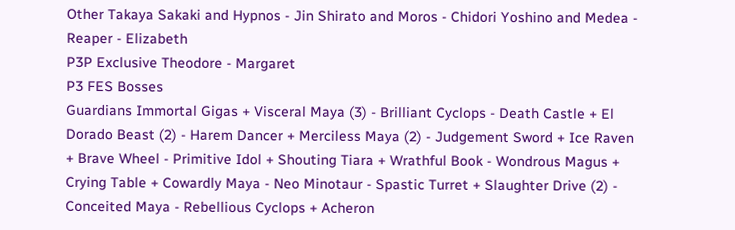Other Takaya Sakaki and Hypnos - Jin Shirato and Moros - Chidori Yoshino and Medea - Reaper - Elizabeth
P3P Exclusive Theodore - Margaret
P3 FES Bosses
Guardians Immortal Gigas + Visceral Maya (3) - Brilliant Cyclops - Death Castle + El Dorado Beast (2) - Harem Dancer + Merciless Maya (2) - Judgement Sword + Ice Raven + Brave Wheel - Primitive Idol + Shouting Tiara + Wrathful Book - Wondrous Magus + Crying Table + Cowardly Maya - Neo Minotaur - Spastic Turret + Slaughter Drive (2) - Conceited Maya - Rebellious Cyclops + Acheron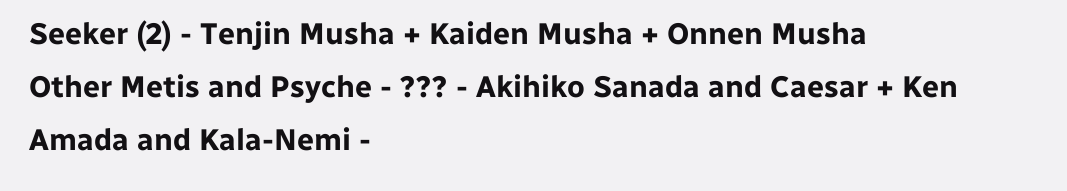Seeker (2) - Tenjin Musha + Kaiden Musha + Onnen Musha
Other Metis and Psyche - ??? - Akihiko Sanada and Caesar + Ken Amada and Kala-Nemi -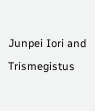Junpei Iori and Trismegistus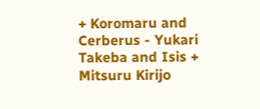+ Koromaru and Cerberus - Yukari Takeba and Isis + Mitsuru Kirijo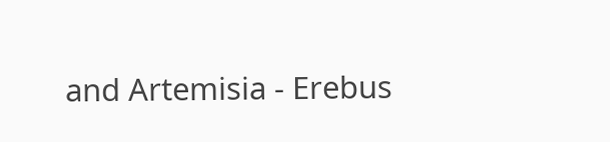and Artemisia - Erebus